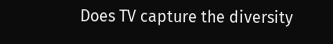Does TV capture the diversity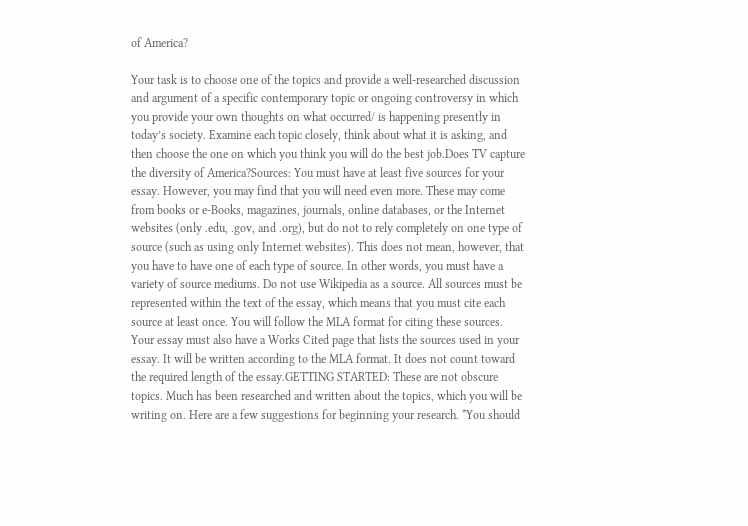of America?

Your task is to choose one of the topics and provide a well-researched discussion and argument of a specific contemporary topic or ongoing controversy in which you provide your own thoughts on what occurred/ is happening presently in today’s society. Examine each topic closely, think about what it is asking, and then choose the one on which you think you will do the best job.Does TV capture the diversity of America?Sources: You must have at least five sources for your essay. However, you may find that you will need even more. These may come from books or e-Books, magazines, journals, online databases, or the Internet websites (only .edu, .gov, and .org), but do not to rely completely on one type of source (such as using only Internet websites). This does not mean, however, that you have to have one of each type of source. In other words, you must have a variety of source mediums. Do not use Wikipedia as a source. All sources must be represented within the text of the essay, which means that you must cite each source at least once. You will follow the MLA format for citing these sources. Your essay must also have a Works Cited page that lists the sources used in your essay. It will be written according to the MLA format. It does not count toward the required length of the essay.GETTING STARTED: These are not obscure topics. Much has been researched and written about the topics, which you will be writing on. Here are a few suggestions for beginning your research. *You should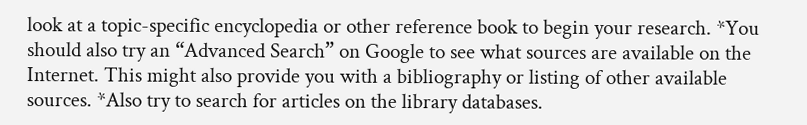look at a topic-specific encyclopedia or other reference book to begin your research. *You should also try an “Advanced Search” on Google to see what sources are available on the Internet. This might also provide you with a bibliography or listing of other available sources. *Also try to search for articles on the library databases.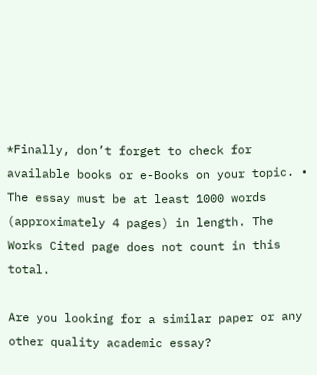*Finally, don’t forget to check for available books or e-Books on your topic. • The essay must be at least 1000 words (approximately 4 pages) in length. The Works Cited page does not count in this total.

Are you looking for a similar paper or any other quality academic essay?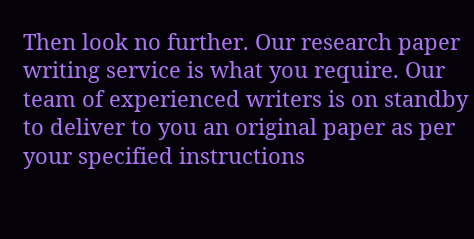Then look no further. Our research paper writing service is what you require. Our team of experienced writers is on standby to deliver to you an original paper as per your specified instructions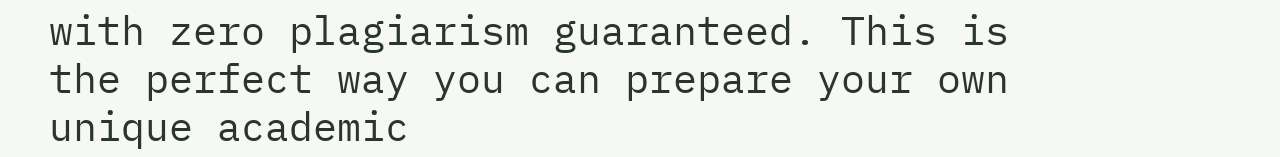with zero plagiarism guaranteed. This is the perfect way you can prepare your own unique academic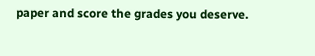paper and score the grades you deserve.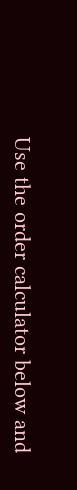Use the order calculator below and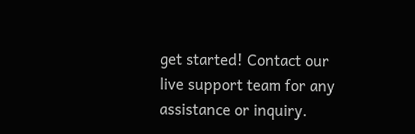get started! Contact our live support team for any assistance or inquiry.